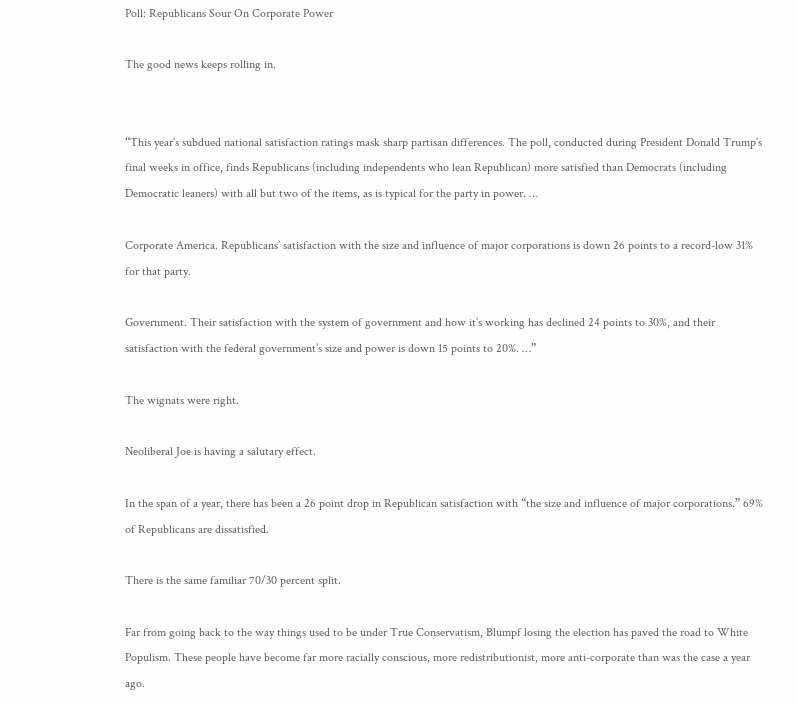Poll: Republicans Sour On Corporate Power

The good news keeps rolling in.


“This year’s subdued national satisfaction ratings mask sharp partisan differences. The poll, conducted during President Donald Trump’s final weeks in office, finds Republicans (including independents who lean Republican) more satisfied than Democrats (including Democratic leaners) with all but two of the items, as is typical for the party in power. …

Corporate America. Republicans’ satisfaction with the size and influence of major corporations is down 26 points to a record-low 31% for that party.

Government. Their satisfaction with the system of government and how it’s working has declined 24 points to 30%, and their satisfaction with the federal government’s size and power is down 15 points to 20%. …”

The wignats were right.

Neoliberal Joe is having a salutary effect.

In the span of a year, there has been a 26 point drop in Republican satisfaction with “the size and influence of major corporations.” 69% of Republicans are dissatisfied.

There is the same familiar 70/30 percent split.

Far from going back to the way things used to be under True Conservatism, Blumpf losing the election has paved the road to White Populism. These people have become far more racially conscious, more redistributionist, more anti-corporate than was the case a year ago.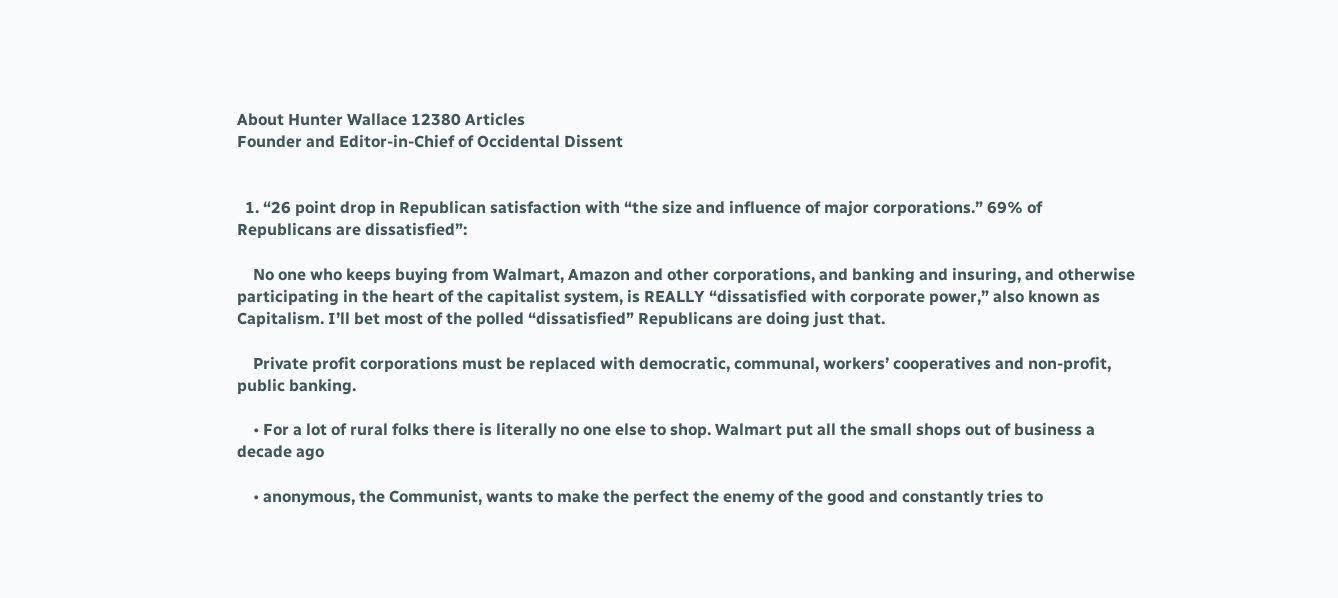About Hunter Wallace 12380 Articles
Founder and Editor-in-Chief of Occidental Dissent


  1. “26 point drop in Republican satisfaction with “the size and influence of major corporations.” 69% of Republicans are dissatisfied”:

    No one who keeps buying from Walmart, Amazon and other corporations, and banking and insuring, and otherwise participating in the heart of the capitalist system, is REALLY “dissatisfied with corporate power,” also known as Capitalism. I’ll bet most of the polled “dissatisfied” Republicans are doing just that.

    Private profit corporations must be replaced with democratic, communal, workers’ cooperatives and non-profit, public banking.

    • For a lot of rural folks there is literally no one else to shop. Walmart put all the small shops out of business a decade ago

    • anonymous, the Communist, wants to make the perfect the enemy of the good and constantly tries to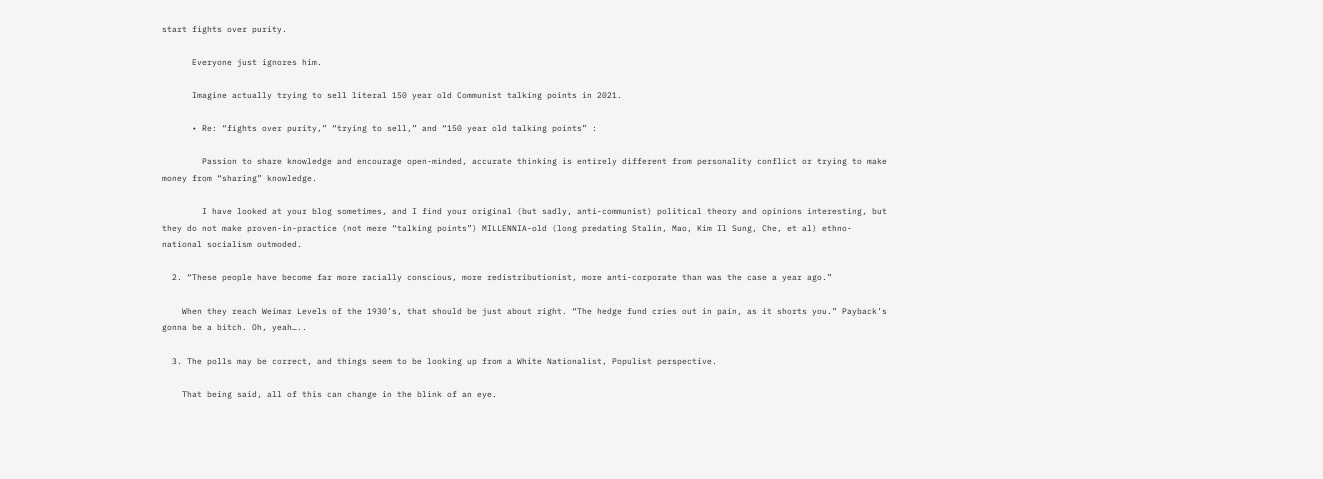start fights over purity.

      Everyone just ignores him.

      Imagine actually trying to sell literal 150 year old Communist talking points in 2021.

      • Re: “fights over purity,” “trying to sell,” and “150 year old talking points” :

        Passion to share knowledge and encourage open-minded, accurate thinking is entirely different from personality conflict or trying to make money from “sharing” knowledge.

        I have looked at your blog sometimes, and I find your original (but sadly, anti-communist) political theory and opinions interesting, but they do not make proven-in-practice (not mere “talking points”) MILLENNIA-old (long predating Stalin, Mao, Kim Il Sung, Che, et al) ethno-national socialism outmoded.

  2. “These people have become far more racially conscious, more redistributionist, more anti-corporate than was the case a year ago.”

    When they reach Weimar Levels of the 1930’s, that should be just about right. “The hedge fund cries out in pain, as it shorts you.” Payback’s gonna be a bitch. Oh, yeah…..

  3. The polls may be correct, and things seem to be looking up from a White Nationalist, Populist perspective.

    That being said, all of this can change in the blink of an eye.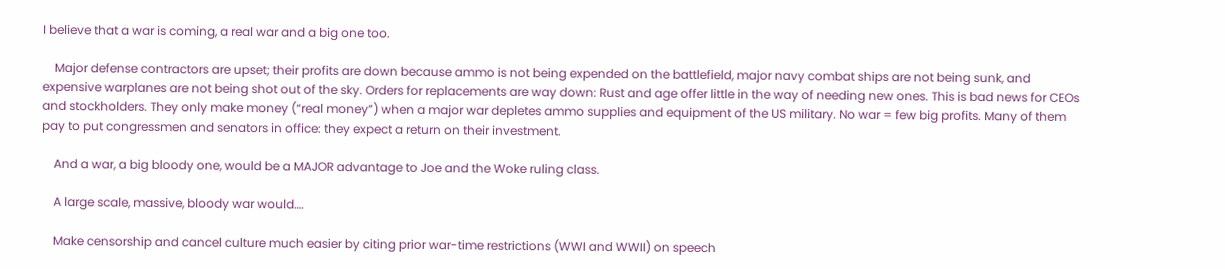I believe that a war is coming, a real war and a big one too.

    Major defense contractors are upset; their profits are down because ammo is not being expended on the battlefield, major navy combat ships are not being sunk, and expensive warplanes are not being shot out of the sky. Orders for replacements are way down: Rust and age offer little in the way of needing new ones. This is bad news for CEOs and stockholders. They only make money (“real money”) when a major war depletes ammo supplies and equipment of the US military. No war = few big profits. Many of them pay to put congressmen and senators in office: they expect a return on their investment.

    And a war, a big bloody one, would be a MAJOR advantage to Joe and the Woke ruling class.

    A large scale, massive, bloody war would….

    Make censorship and cancel culture much easier by citing prior war-time restrictions (WWI and WWII) on speech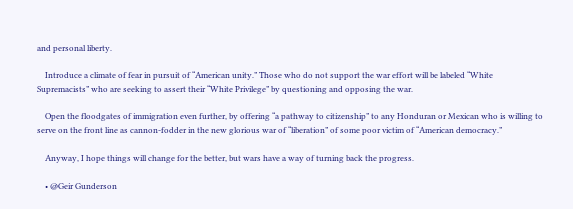and personal liberty.

    Introduce a climate of fear in pursuit of “American unity.” Those who do not support the war effort will be labeled “White Supremacists” who are seeking to assert their “White Privilege” by questioning and opposing the war.

    Open the floodgates of immigration even further, by offering “a pathway to citizenship” to any Honduran or Mexican who is willing to serve on the front line as cannon-fodder in the new glorious war of “liberation” of some poor victim of “American democracy.”

    Anyway, I hope things will change for the better, but wars have a way of turning back the progress.

    • @Geir Gunderson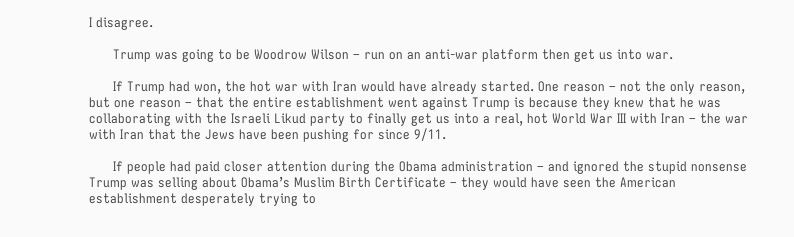I disagree.

      Trump was going to be Woodrow Wilson – run on an anti-war platform then get us into war.

      If Trump had won, the hot war with Iran would have already started. One reason – not the only reason, but one reason – that the entire establishment went against Trump is because they knew that he was collaborating with the Israeli Likud party to finally get us into a real, hot World War III with Iran – the war with Iran that the Jews have been pushing for since 9/11.

      If people had paid closer attention during the Obama administration – and ignored the stupid nonsense Trump was selling about Obama’s Muslim Birth Certificate – they would have seen the American establishment desperately trying to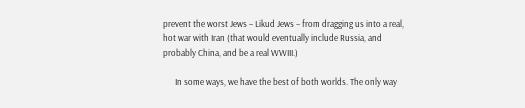prevent the worst Jews – Likud Jews – from dragging us into a real, hot war with Iran (that would eventually include Russia, and probably China, and be a real WWIII.)

      In some ways, we have the best of both worlds. The only way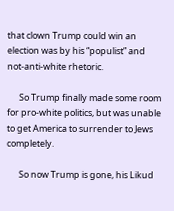that clown Trump could win an election was by his “populist” and not-anti-white rhetoric.

      So Trump finally made some room for pro-white politics, but was unable to get America to surrender to Jews completely.

      So now Trump is gone, his Likud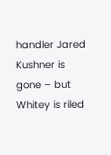handler Jared Kushner is gone – but Whitey is riled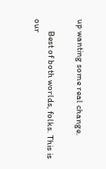up wanting some real change.

      Best of both worlds, folks. This is our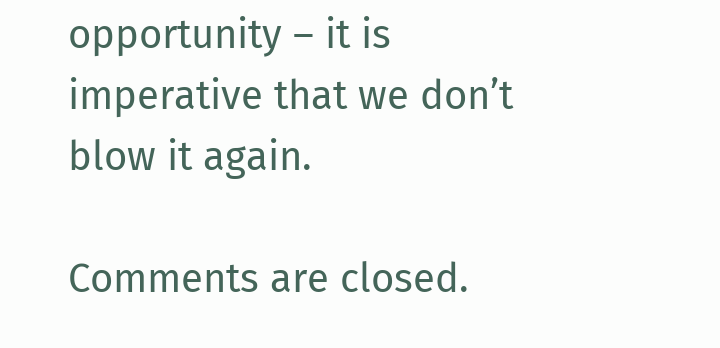opportunity – it is imperative that we don’t blow it again.

Comments are closed.